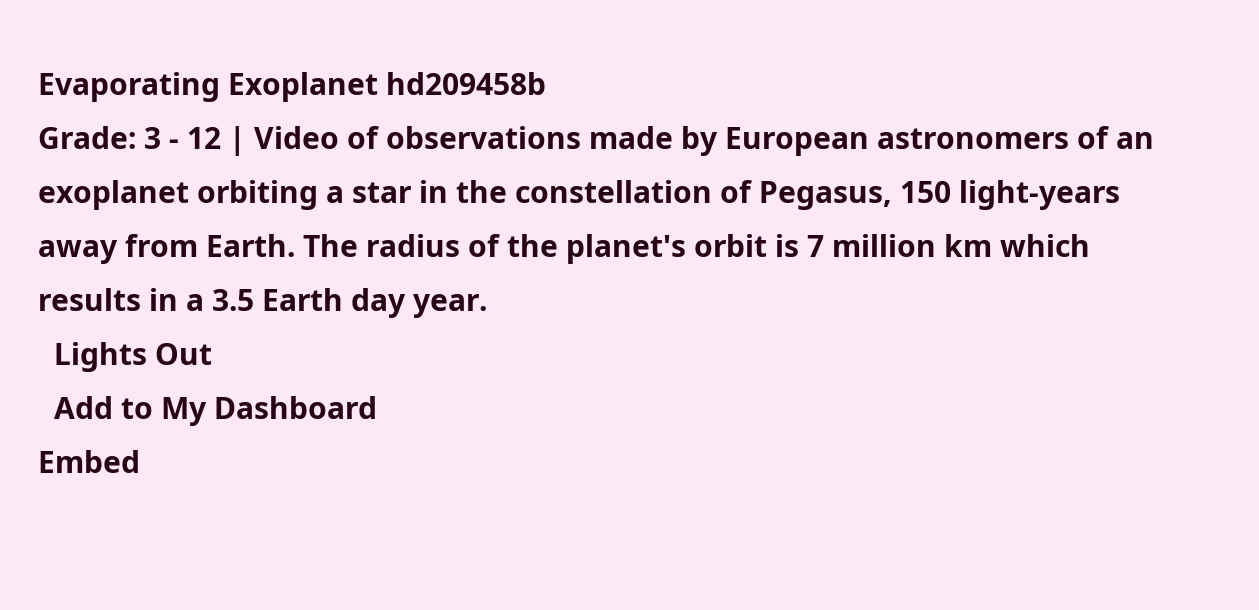Evaporating Exoplanet hd209458b
Grade: 3 - 12 | Video of observations made by European astronomers of an exoplanet orbiting a star in the constellation of Pegasus, 150 light-years away from Earth. The radius of the planet's orbit is 7 million km which results in a 3.5 Earth day year.
  Lights Out
  Add to My Dashboard
Embed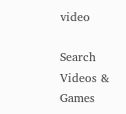video

Search Videos & Games